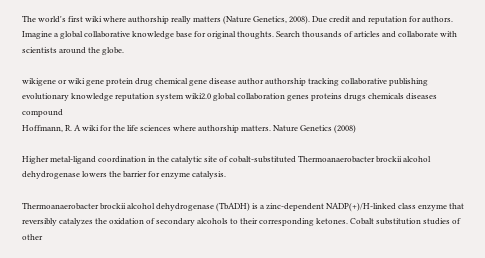The world's first wiki where authorship really matters (Nature Genetics, 2008). Due credit and reputation for authors. Imagine a global collaborative knowledge base for original thoughts. Search thousands of articles and collaborate with scientists around the globe.

wikigene or wiki gene protein drug chemical gene disease author authorship tracking collaborative publishing evolutionary knowledge reputation system wiki2.0 global collaboration genes proteins drugs chemicals diseases compound
Hoffmann, R. A wiki for the life sciences where authorship matters. Nature Genetics (2008)

Higher metal-ligand coordination in the catalytic site of cobalt-substituted Thermoanaerobacter brockii alcohol dehydrogenase lowers the barrier for enzyme catalysis.

Thermoanaerobacter brockii alcohol dehydrogenase (TbADH) is a zinc-dependent NADP(+)/H-linked class enzyme that reversibly catalyzes the oxidation of secondary alcohols to their corresponding ketones. Cobalt substitution studies of other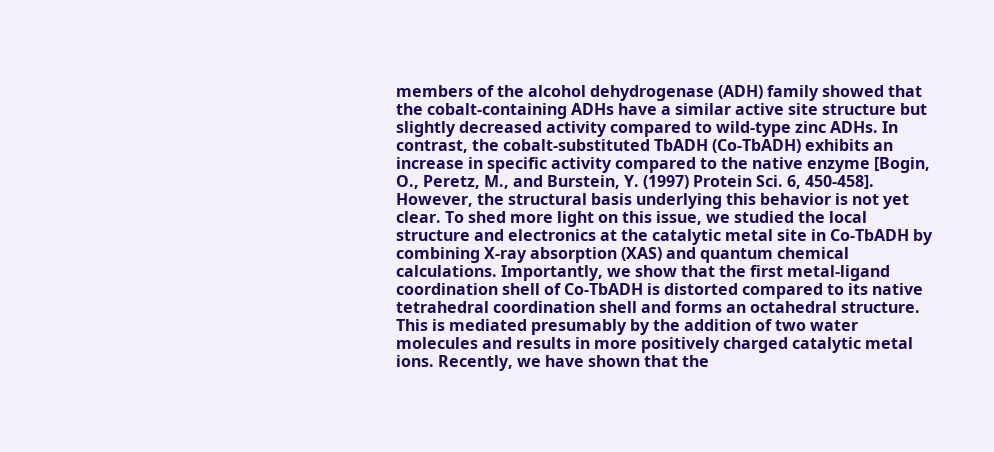members of the alcohol dehydrogenase (ADH) family showed that the cobalt-containing ADHs have a similar active site structure but slightly decreased activity compared to wild-type zinc ADHs. In contrast, the cobalt-substituted TbADH (Co-TbADH) exhibits an increase in specific activity compared to the native enzyme [Bogin, O., Peretz, M., and Burstein, Y. (1997) Protein Sci. 6, 450-458]. However, the structural basis underlying this behavior is not yet clear. To shed more light on this issue, we studied the local structure and electronics at the catalytic metal site in Co-TbADH by combining X-ray absorption (XAS) and quantum chemical calculations. Importantly, we show that the first metal-ligand coordination shell of Co-TbADH is distorted compared to its native tetrahedral coordination shell and forms an octahedral structure. This is mediated presumably by the addition of two water molecules and results in more positively charged catalytic metal ions. Recently, we have shown that the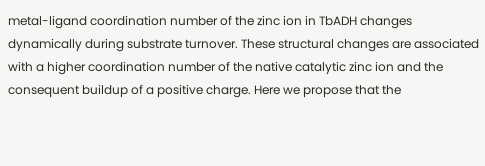metal-ligand coordination number of the zinc ion in TbADH changes dynamically during substrate turnover. These structural changes are associated with a higher coordination number of the native catalytic zinc ion and the consequent buildup of a positive charge. Here we propose that the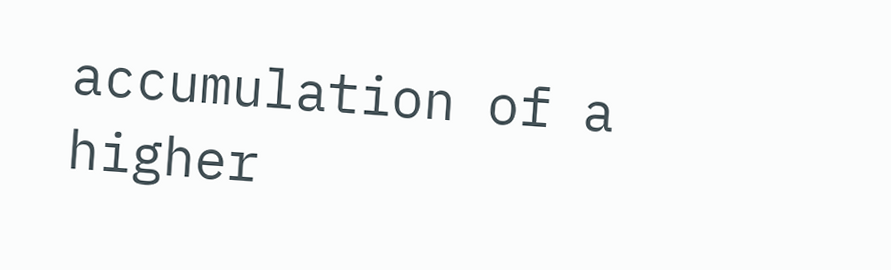accumulation of a higher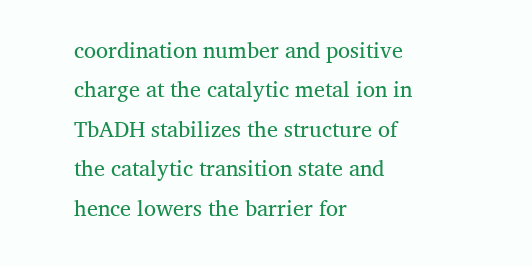coordination number and positive charge at the catalytic metal ion in TbADH stabilizes the structure of the catalytic transition state and hence lowers the barrier for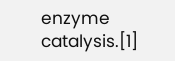enzyme catalysis.[1]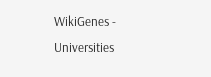WikiGenes - Universities